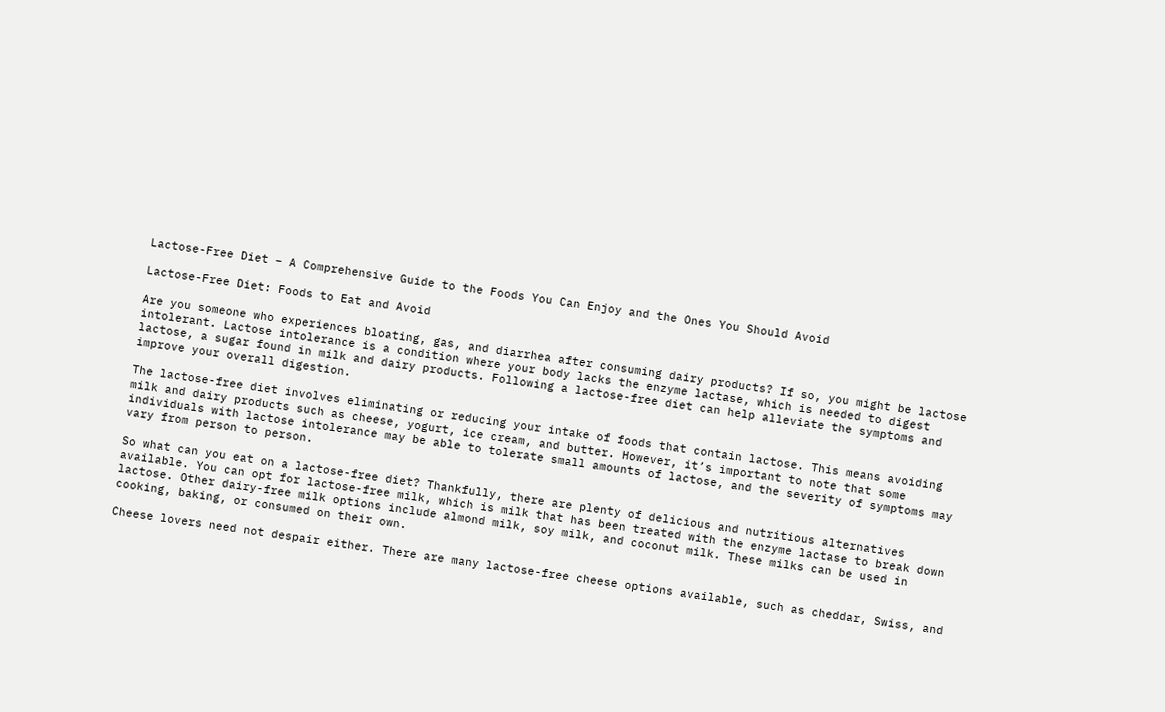Lactose-Free Diet – A Comprehensive Guide to the Foods You Can Enjoy and the Ones You Should Avoid

Lactose-Free Diet: Foods to Eat and Avoid

Are you someone who experiences bloating, gas, and diarrhea after consuming dairy products? If so, you might be lactose intolerant. Lactose intolerance is a condition where your body lacks the enzyme lactase, which is needed to digest lactose, a sugar found in milk and dairy products. Following a lactose-free diet can help alleviate the symptoms and improve your overall digestion.

The lactose-free diet involves eliminating or reducing your intake of foods that contain lactose. This means avoiding milk and dairy products such as cheese, yogurt, ice cream, and butter. However, it’s important to note that some individuals with lactose intolerance may be able to tolerate small amounts of lactose, and the severity of symptoms may vary from person to person.

So what can you eat on a lactose-free diet? Thankfully, there are plenty of delicious and nutritious alternatives available. You can opt for lactose-free milk, which is milk that has been treated with the enzyme lactase to break down lactose. Other dairy-free milk options include almond milk, soy milk, and coconut milk. These milks can be used in cooking, baking, or consumed on their own.

Cheese lovers need not despair either. There are many lactose-free cheese options available, such as cheddar, Swiss, and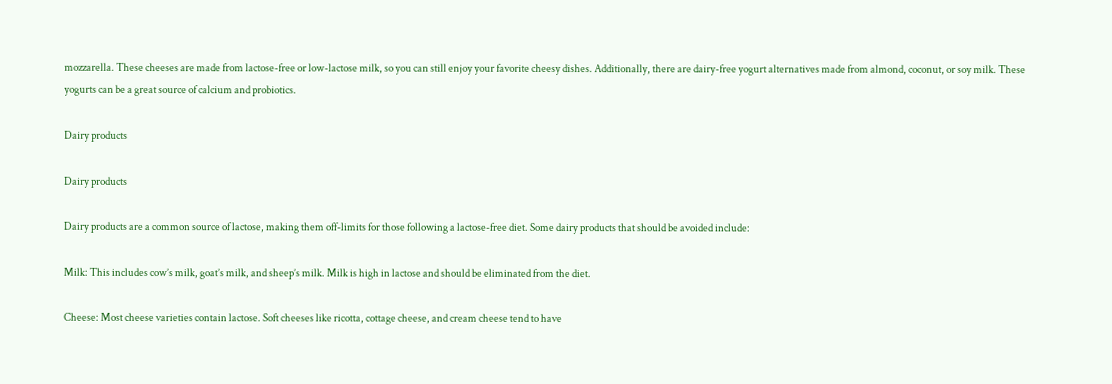mozzarella. These cheeses are made from lactose-free or low-lactose milk, so you can still enjoy your favorite cheesy dishes. Additionally, there are dairy-free yogurt alternatives made from almond, coconut, or soy milk. These yogurts can be a great source of calcium and probiotics.

Dairy products

Dairy products

Dairy products are a common source of lactose, making them off-limits for those following a lactose-free diet. Some dairy products that should be avoided include:

Milk: This includes cow’s milk, goat’s milk, and sheep’s milk. Milk is high in lactose and should be eliminated from the diet.

Cheese: Most cheese varieties contain lactose. Soft cheeses like ricotta, cottage cheese, and cream cheese tend to have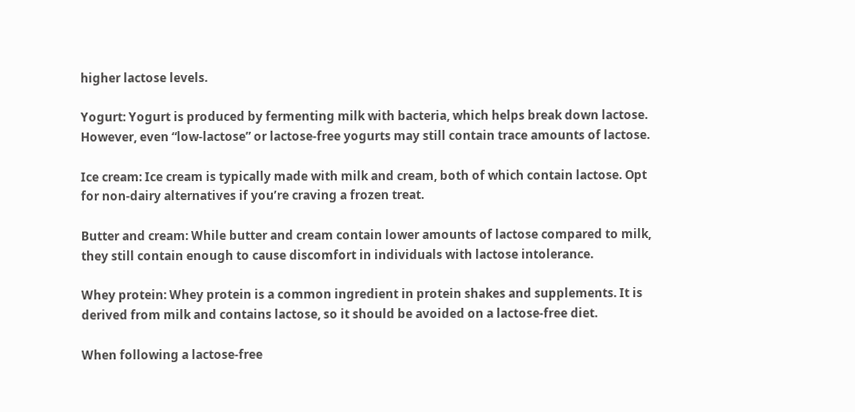higher lactose levels.

Yogurt: Yogurt is produced by fermenting milk with bacteria, which helps break down lactose. However, even “low-lactose” or lactose-free yogurts may still contain trace amounts of lactose.

Ice cream: Ice cream is typically made with milk and cream, both of which contain lactose. Opt for non-dairy alternatives if you’re craving a frozen treat.

Butter and cream: While butter and cream contain lower amounts of lactose compared to milk, they still contain enough to cause discomfort in individuals with lactose intolerance.

Whey protein: Whey protein is a common ingredient in protein shakes and supplements. It is derived from milk and contains lactose, so it should be avoided on a lactose-free diet.

When following a lactose-free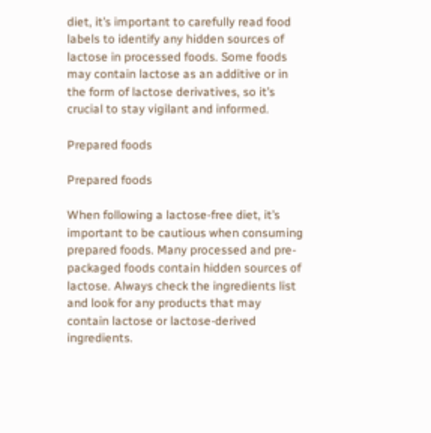diet, it’s important to carefully read food labels to identify any hidden sources of lactose in processed foods. Some foods may contain lactose as an additive or in the form of lactose derivatives, so it’s crucial to stay vigilant and informed.

Prepared foods

Prepared foods

When following a lactose-free diet, it’s important to be cautious when consuming prepared foods. Many processed and pre-packaged foods contain hidden sources of lactose. Always check the ingredients list and look for any products that may contain lactose or lactose-derived ingredients.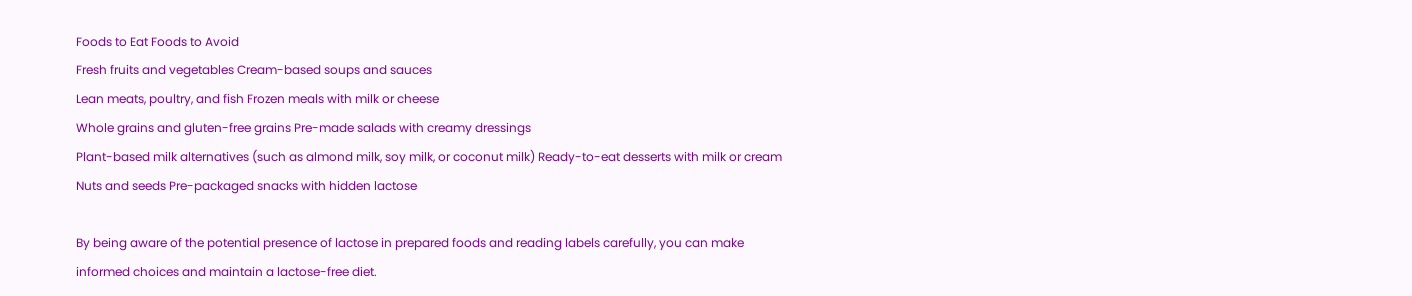Foods to Eat Foods to Avoid
Fresh fruits and vegetables Cream-based soups and sauces
Lean meats, poultry, and fish Frozen meals with milk or cheese
Whole grains and gluten-free grains Pre-made salads with creamy dressings
Plant-based milk alternatives (such as almond milk, soy milk, or coconut milk) Ready-to-eat desserts with milk or cream
Nuts and seeds Pre-packaged snacks with hidden lactose

By being aware of the potential presence of lactose in prepared foods and reading labels carefully, you can make informed choices and maintain a lactose-free diet.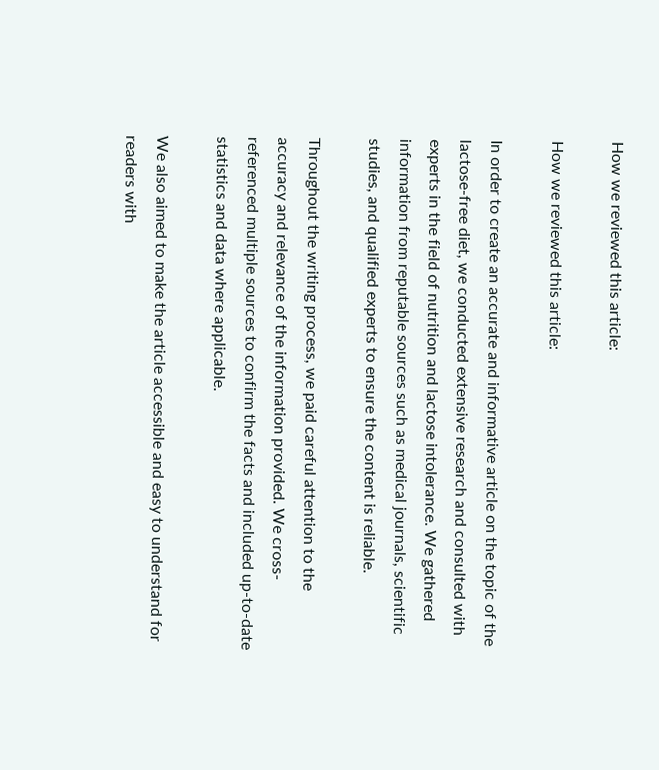How we reviewed this article:

How we reviewed this article:

In order to create an accurate and informative article on the topic of the lactose-free diet, we conducted extensive research and consulted with experts in the field of nutrition and lactose intolerance. We gathered information from reputable sources such as medical journals, scientific studies, and qualified experts to ensure the content is reliable.

Throughout the writing process, we paid careful attention to the accuracy and relevance of the information provided. We cross-referenced multiple sources to confirm the facts and included up-to-date statistics and data where applicable.

We also aimed to make the article accessible and easy to understand for readers with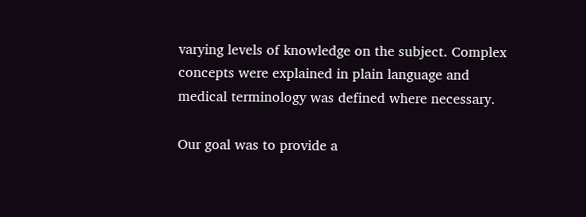varying levels of knowledge on the subject. Complex concepts were explained in plain language and medical terminology was defined where necessary.

Our goal was to provide a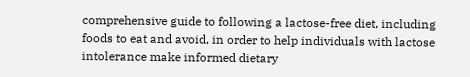comprehensive guide to following a lactose-free diet, including foods to eat and avoid, in order to help individuals with lactose intolerance make informed dietary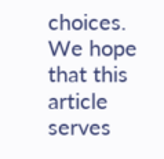choices. We hope that this article serves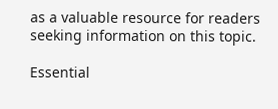as a valuable resource for readers seeking information on this topic.

Essential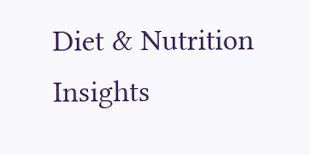Diet & Nutrition Insights